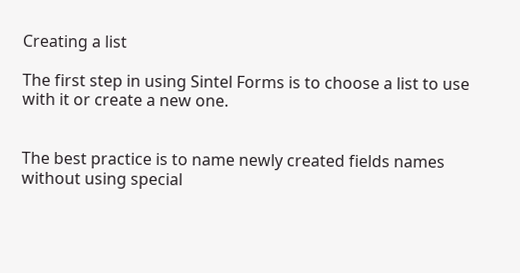Creating a list

The first step in using Sintel Forms is to choose a list to use with it or create a new one.


The best practice is to name newly created fields names without using special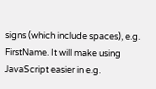signs (which include spaces), e.g. FirstName. It will make using JavaScript easier in e.g.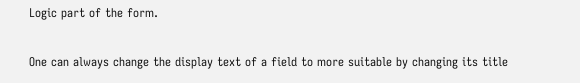Logic part of the form.

One can always change the display text of a field to more suitable by changing its title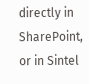directly in SharePoint, or in Sintel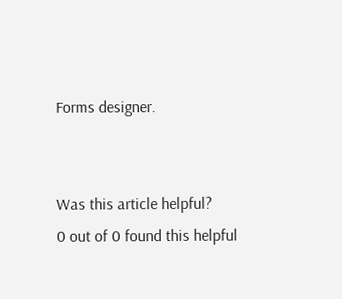Forms designer.


Was this article helpful?
0 out of 0 found this helpful